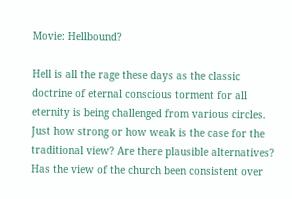Movie: Hellbound?

Hell is all the rage these days as the classic doctrine of eternal conscious torment for all eternity is being challenged from various circles. Just how strong or how weak is the case for the traditional view? Are there plausible alternatives? Has the view of the church been consistent over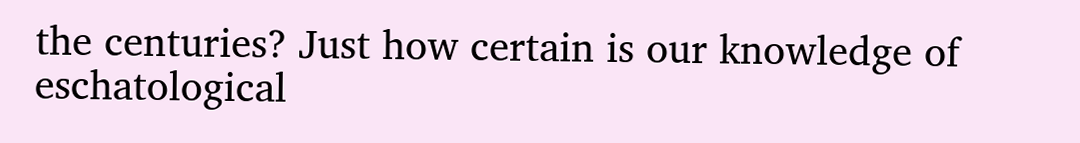the centuries? Just how certain is our knowledge of eschatological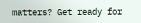matters? Get ready for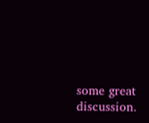some great discussion.